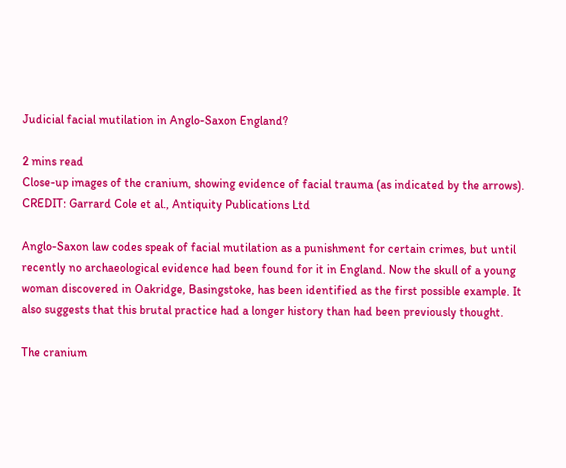Judicial facial mutilation in Anglo-Saxon England?

2 mins read
Close-up images of the cranium, showing evidence of facial trauma (as indicated by the arrows). CREDIT: Garrard Cole et al., Antiquity Publications Ltd

Anglo-Saxon law codes speak of facial mutilation as a punishment for certain crimes, but until recently no archaeological evidence had been found for it in England. Now the skull of a young woman discovered in Oakridge, Basingstoke, has been identified as the first possible example. It also suggests that this brutal practice had a longer history than had been previously thought.

The cranium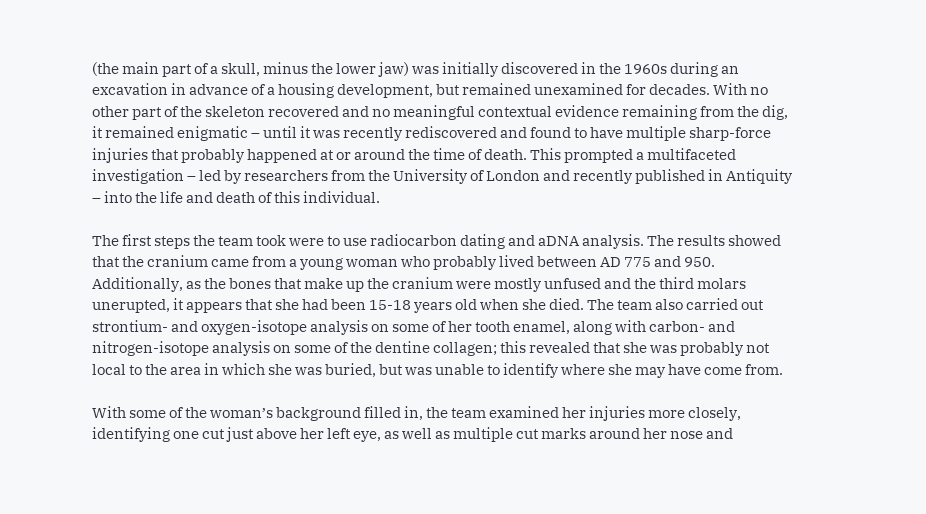(the main part of a skull, minus the lower jaw) was initially discovered in the 1960s during an excavation in advance of a housing development, but remained unexamined for decades. With no other part of the skeleton recovered and no meaningful contextual evidence remaining from the dig, it remained enigmatic – until it was recently rediscovered and found to have multiple sharp-force injuries that probably happened at or around the time of death. This prompted a multifaceted investigation – led by researchers from the University of London and recently published in Antiquity – into the life and death of this individual.

The first steps the team took were to use radiocarbon dating and aDNA analysis. The results showed that the cranium came from a young woman who probably lived between AD 775 and 950. Additionally, as the bones that make up the cranium were mostly unfused and the third molars unerupted, it appears that she had been 15-18 years old when she died. The team also carried out strontium- and oxygen-isotope analysis on some of her tooth enamel, along with carbon- and nitrogen-isotope analysis on some of the dentine collagen; this revealed that she was probably not local to the area in which she was buried, but was unable to identify where she may have come from.

With some of the woman’s background filled in, the team examined her injuries more closely, identifying one cut just above her left eye, as well as multiple cut marks around her nose and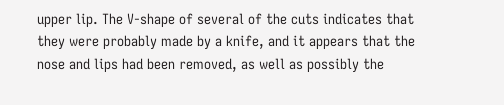upper lip. The V-shape of several of the cuts indicates that they were probably made by a knife, and it appears that the nose and lips had been removed, as well as possibly the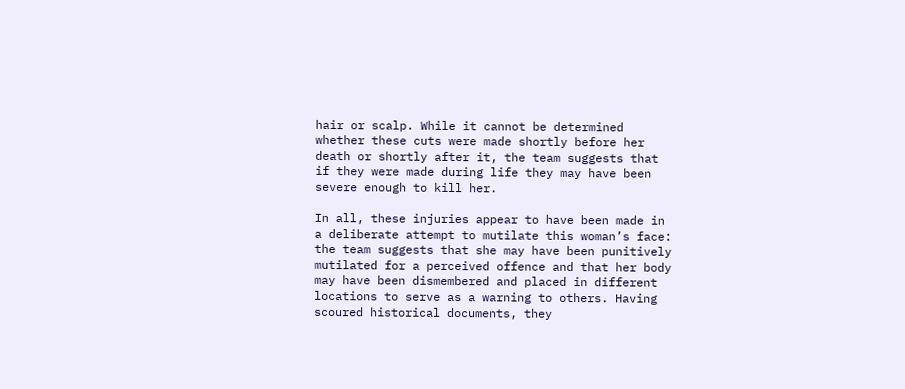hair or scalp. While it cannot be determined whether these cuts were made shortly before her death or shortly after it, the team suggests that if they were made during life they may have been severe enough to kill her.

In all, these injuries appear to have been made in a deliberate attempt to mutilate this woman’s face: the team suggests that she may have been punitively mutilated for a perceived offence and that her body may have been dismembered and placed in different locations to serve as a warning to others. Having scoured historical documents, they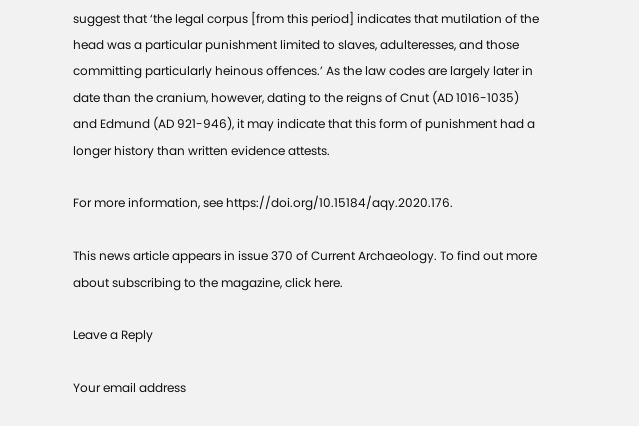suggest that ‘the legal corpus [from this period] indicates that mutilation of the head was a particular punishment limited to slaves, adulteresses, and those committing particularly heinous offences.’ As the law codes are largely later in date than the cranium, however, dating to the reigns of Cnut (AD 1016-1035) and Edmund (AD 921-946), it may indicate that this form of punishment had a longer history than written evidence attests.

For more information, see https://doi.org/10.15184/aqy.2020.176.

This news article appears in issue 370 of Current Archaeology. To find out more about subscribing to the magazine, click here.

Leave a Reply

Your email address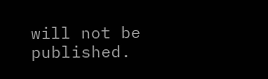will not be published.